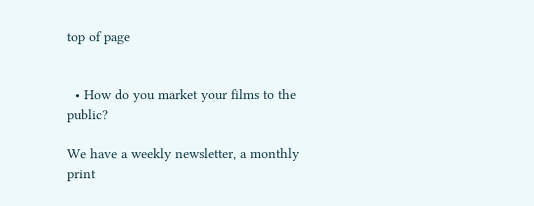top of page


  • How do you market your films to the public?

We have a weekly newsletter, a monthly print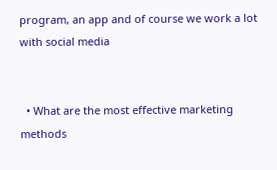program, an app and of course we work a lot with social media


  • What are the most effective marketing methods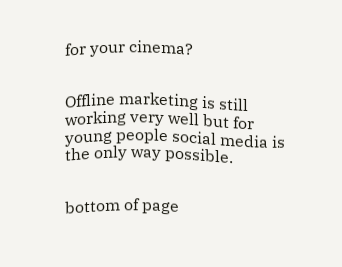for your cinema?


Offline marketing is still working very well but for young people social media is the only way possible.


bottom of page